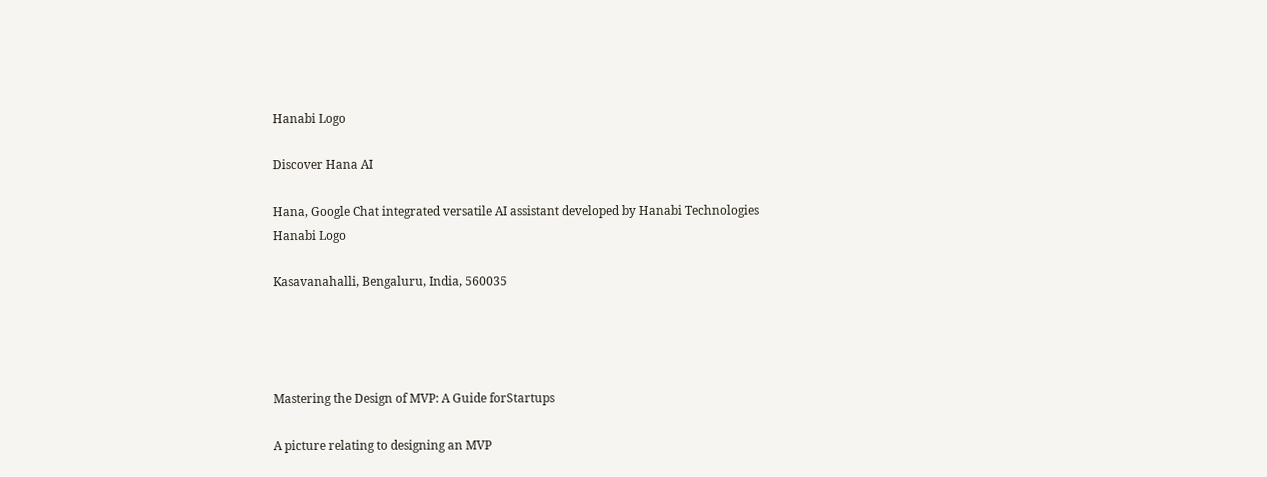Hanabi Logo

Discover Hana AI

Hana, Google Chat integrated versatile AI assistant developed by Hanabi Technologies
Hanabi Logo

Kasavanahalli, Bengaluru, India, 560035




Mastering the Design of MVP: A Guide forStartups

A picture relating to designing an MVP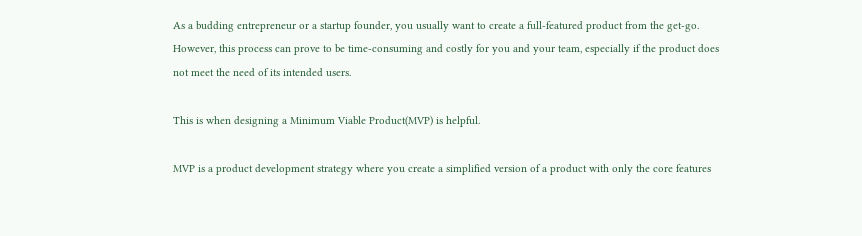As a budding entrepreneur or a startup founder, you usually want to create a full-featured product from the get-go. However, this process can prove to be time-consuming and costly for you and your team, especially if the product does not meet the need of its intended users.

This is when designing a Minimum Viable Product(MVP) is helpful.

MVP is a product development strategy where you create a simplified version of a product with only the core features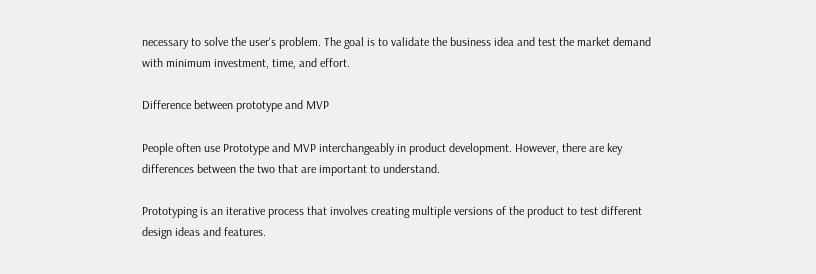necessary to solve the user's problem. The goal is to validate the business idea and test the market demand with minimum investment, time, and effort.

Difference between prototype and MVP

People often use Prototype and MVP interchangeably in product development. However, there are key differences between the two that are important to understand.

Prototyping is an iterative process that involves creating multiple versions of the product to test different design ideas and features.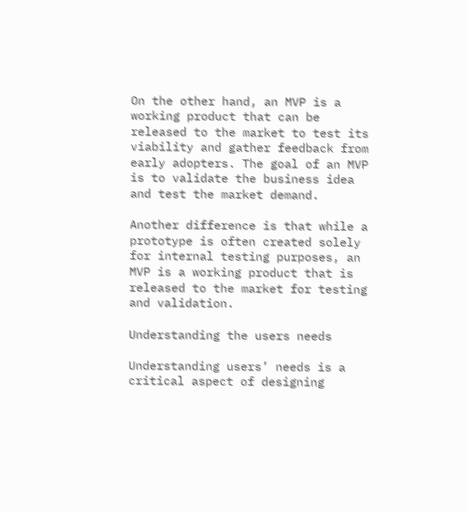On the other hand, an MVP is a working product that can be released to the market to test its viability and gather feedback from early adopters. The goal of an MVP is to validate the business idea and test the market demand.

Another difference is that while a prototype is often created solely for internal testing purposes, an MVP is a working product that is released to the market for testing and validation.

Understanding the users needs

Understanding users’ needs is a critical aspect of designing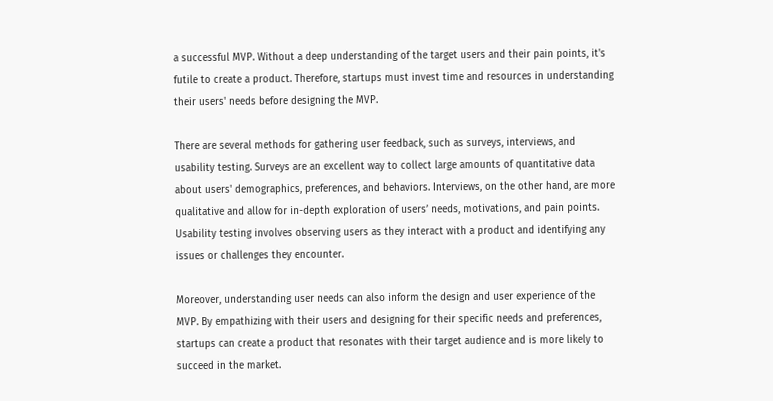a successful MVP. Without a deep understanding of the target users and their pain points, it's futile to create a product. Therefore, startups must invest time and resources in understanding their users' needs before designing the MVP.

There are several methods for gathering user feedback, such as surveys, interviews, and usability testing. Surveys are an excellent way to collect large amounts of quantitative data about users' demographics, preferences, and behaviors. Interviews, on the other hand, are more qualitative and allow for in-depth exploration of users’ needs, motivations, and pain points. Usability testing involves observing users as they interact with a product and identifying any issues or challenges they encounter.

Moreover, understanding user needs can also inform the design and user experience of the MVP. By empathizing with their users and designing for their specific needs and preferences, startups can create a product that resonates with their target audience and is more likely to succeed in the market.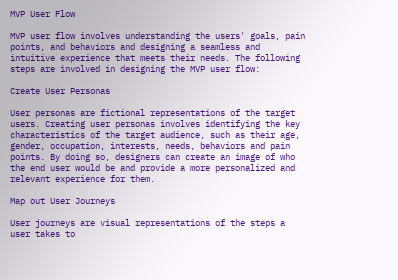MVP User Flow

MVP user flow involves understanding the users' goals, pain points, and behaviors and designing a seamless and intuitive experience that meets their needs. The following steps are involved in designing the MVP user flow:

Create User Personas

User personas are fictional representations of the target users. Creating user personas involves identifying the key characteristics of the target audience, such as their age, gender, occupation, interests, needs, behaviors and pain points. By doing so, designers can create an image of who the end user would be and provide a more personalized and relevant experience for them.

Map out User Journeys

User journeys are visual representations of the steps a user takes to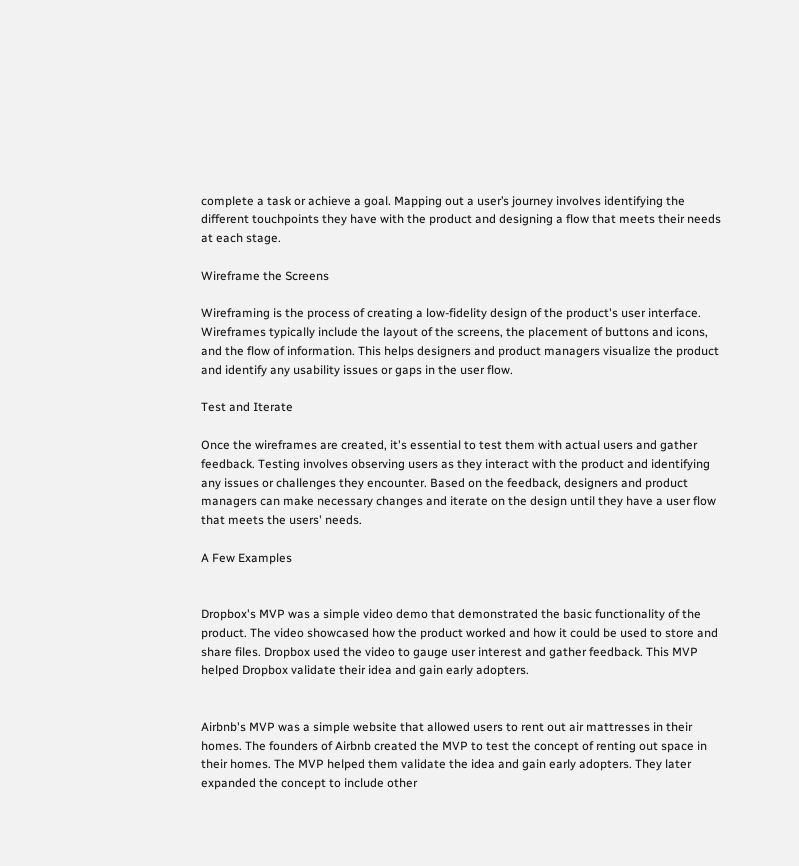complete a task or achieve a goal. Mapping out a user’s journey involves identifying the different touchpoints they have with the product and designing a flow that meets their needs at each stage.

Wireframe the Screens

Wireframing is the process of creating a low-fidelity design of the product's user interface. Wireframes typically include the layout of the screens, the placement of buttons and icons, and the flow of information. This helps designers and product managers visualize the product and identify any usability issues or gaps in the user flow.

Test and Iterate

Once the wireframes are created, it's essential to test them with actual users and gather feedback. Testing involves observing users as they interact with the product and identifying any issues or challenges they encounter. Based on the feedback, designers and product managers can make necessary changes and iterate on the design until they have a user flow that meets the users' needs.

A Few Examples


Dropbox's MVP was a simple video demo that demonstrated the basic functionality of the product. The video showcased how the product worked and how it could be used to store and share files. Dropbox used the video to gauge user interest and gather feedback. This MVP helped Dropbox validate their idea and gain early adopters.


Airbnb's MVP was a simple website that allowed users to rent out air mattresses in their homes. The founders of Airbnb created the MVP to test the concept of renting out space in their homes. The MVP helped them validate the idea and gain early adopters. They later expanded the concept to include other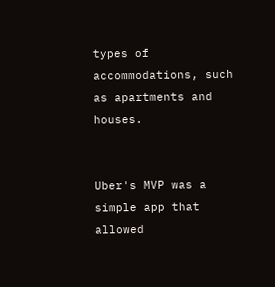types of accommodations, such as apartments and houses.


Uber's MVP was a simple app that allowed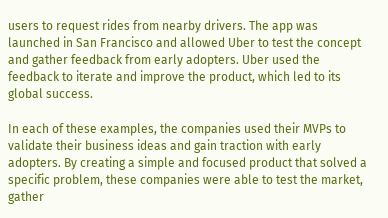users to request rides from nearby drivers. The app was launched in San Francisco and allowed Uber to test the concept and gather feedback from early adopters. Uber used the feedback to iterate and improve the product, which led to its global success.

In each of these examples, the companies used their MVPs to validate their business ideas and gain traction with early adopters. By creating a simple and focused product that solved a specific problem, these companies were able to test the market, gather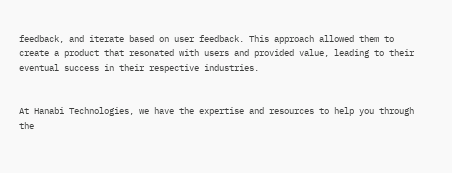feedback, and iterate based on user feedback. This approach allowed them to create a product that resonated with users and provided value, leading to their eventual success in their respective industries.


At Hanabi Technologies, we have the expertise and resources to help you through the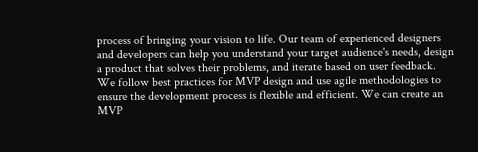process of bringing your vision to life. Our team of experienced designers and developers can help you understand your target audience's needs, design a product that solves their problems, and iterate based on user feedback. We follow best practices for MVP design and use agile methodologies to ensure the development process is flexible and efficient. We can create an MVP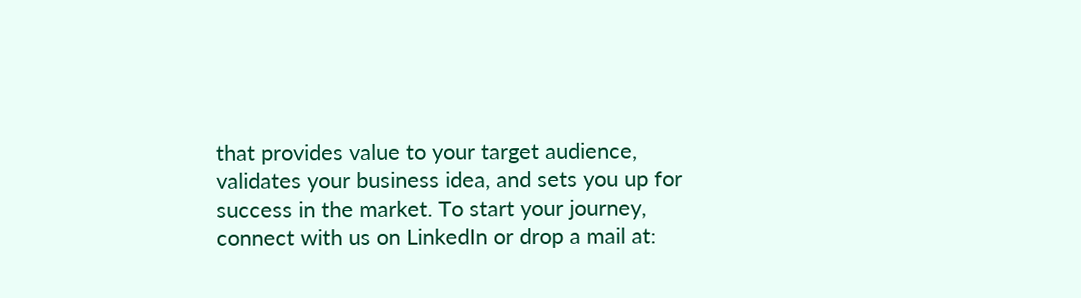that provides value to your target audience, validates your business idea, and sets you up for success in the market. To start your journey, connect with us on LinkedIn or drop a mail at: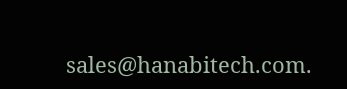sales@hanabitech.com.